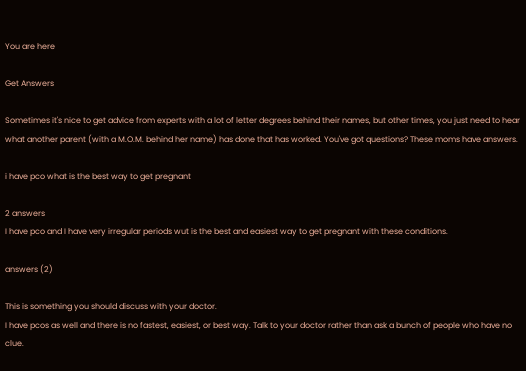You are here

Get Answers

Sometimes it's nice to get advice from experts with a lot of letter degrees behind their names, but other times, you just need to hear what another parent (with a M.O.M. behind her name) has done that has worked. You've got questions? These moms have answers.

i have pco what is the best way to get pregnant

2 answers
I have pco and I have very irregular periods wut is the best and easiest way to get pregnant with these conditions.

answers (2)

This is something you should discuss with your doctor.
I have pcos as well and there is no fastest, easiest, or best way. Talk to your doctor rather than ask a bunch of people who have no clue.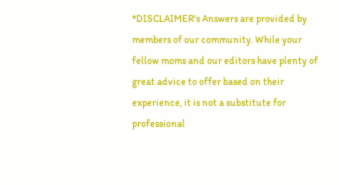*DISCLAIMER's Answers are provided by members of our community. While your fellow moms and our editors have plenty of great advice to offer based on their experience, it is not a substitute for professional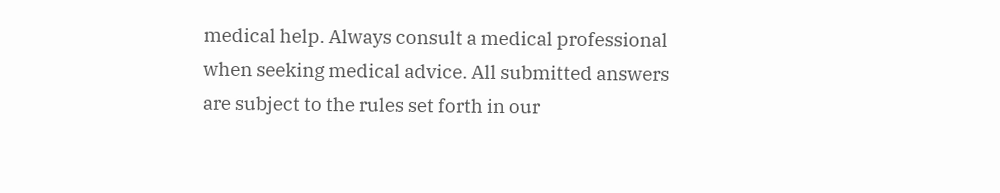medical help. Always consult a medical professional when seeking medical advice. All submitted answers are subject to the rules set forth in our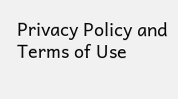Privacy Policy and Terms of Use